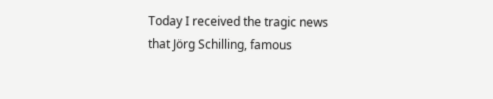Today I received the tragic news that Jörg Schilling, famous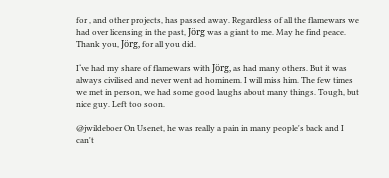for , and other projects, has passed away. Regardless of all the flamewars we had over licensing in the past, Jörg was a giant to me. May he find peace. Thank you, Jörg, for all you did.

I‘ve had my share of flamewars with Jörg, as had many others. But it was always civilised and never went ad hominem. I will miss him. The few times we met in person, we had some good laughs about many things. Tough, but nice guy. Left too soon.

@jwildeboer On Usenet, he was really a pain in many people's back and I can't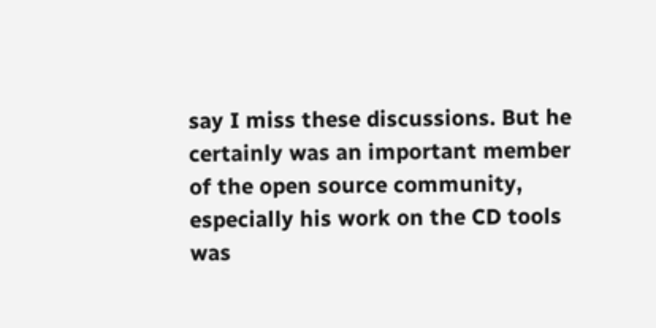say I miss these discussions. But he certainly was an important member of the open source community, especially his work on the CD tools was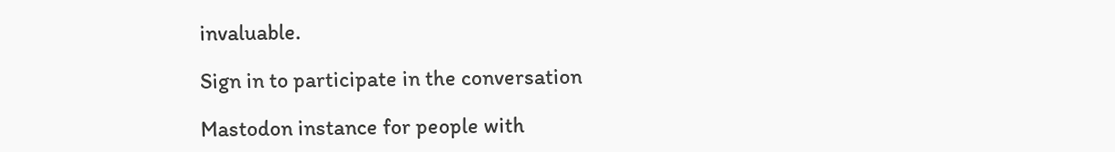invaluable.

Sign in to participate in the conversation

Mastodon instance for people with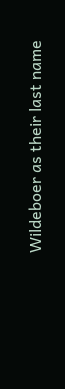Wildeboer as their last name